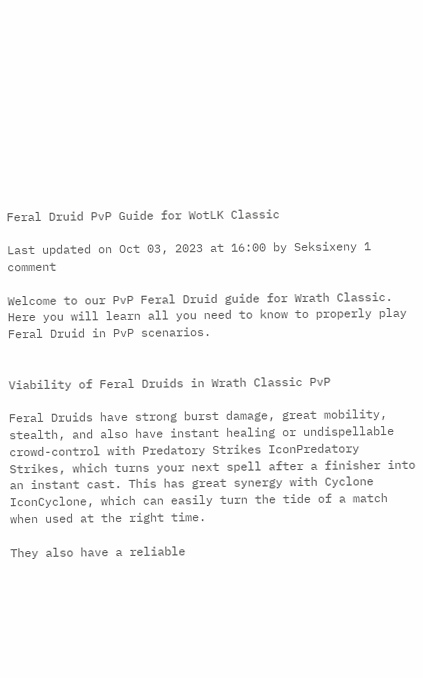Feral Druid PvP Guide for WotLK Classic

Last updated on Oct 03, 2023 at 16:00 by Seksixeny 1 comment

Welcome to our PvP Feral Druid guide for Wrath Classic. Here you will learn all you need to know to properly play Feral Druid in PvP scenarios.


Viability of Feral Druids in Wrath Classic PvP

Feral Druids have strong burst damage, great mobility, stealth, and also have instant healing or undispellable crowd-control with Predatory Strikes IconPredatory Strikes, which turns your next spell after a finisher into an instant cast. This has great synergy with Cyclone IconCyclone, which can easily turn the tide of a match when used at the right time.

They also have a reliable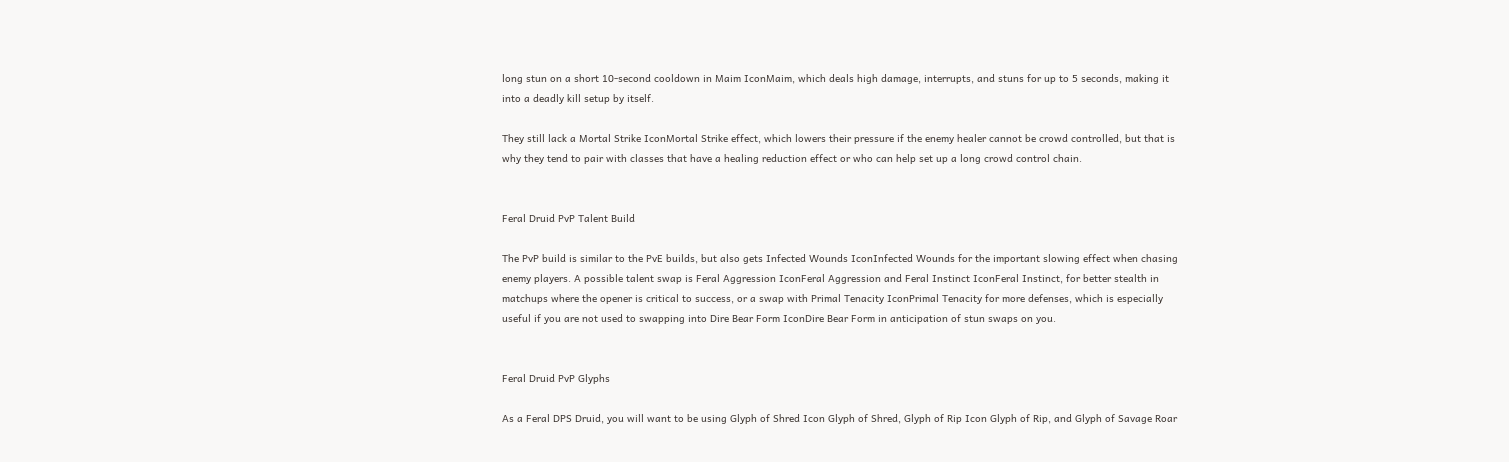long stun on a short 10-second cooldown in Maim IconMaim, which deals high damage, interrupts, and stuns for up to 5 seconds, making it into a deadly kill setup by itself.

They still lack a Mortal Strike IconMortal Strike effect, which lowers their pressure if the enemy healer cannot be crowd controlled, but that is why they tend to pair with classes that have a healing reduction effect or who can help set up a long crowd control chain.


Feral Druid PvP Talent Build

The PvP build is similar to the PvE builds, but also gets Infected Wounds IconInfected Wounds for the important slowing effect when chasing enemy players. A possible talent swap is Feral Aggression IconFeral Aggression and Feral Instinct IconFeral Instinct, for better stealth in matchups where the opener is critical to success, or a swap with Primal Tenacity IconPrimal Tenacity for more defenses, which is especially useful if you are not used to swapping into Dire Bear Form IconDire Bear Form in anticipation of stun swaps on you.


Feral Druid PvP Glyphs

As a Feral DPS Druid, you will want to be using Glyph of Shred Icon Glyph of Shred, Glyph of Rip Icon Glyph of Rip, and Glyph of Savage Roar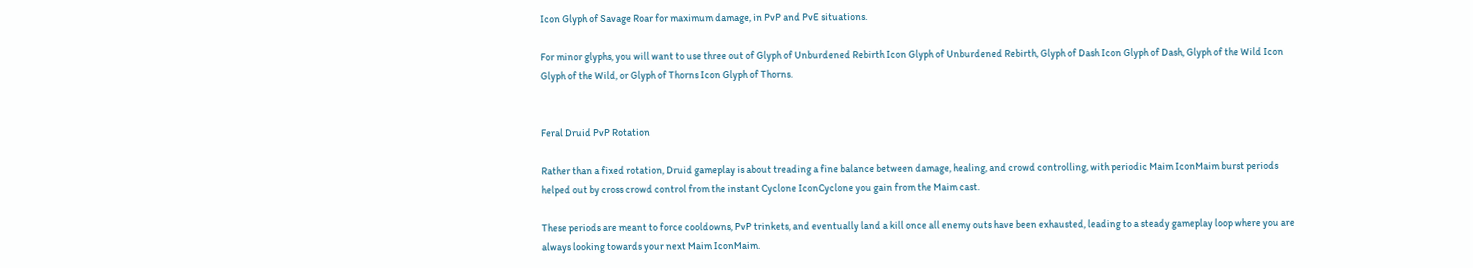Icon Glyph of Savage Roar for maximum damage, in PvP and PvE situations.

For minor glyphs, you will want to use three out of Glyph of Unburdened Rebirth Icon Glyph of Unburdened Rebirth, Glyph of Dash Icon Glyph of Dash, Glyph of the Wild Icon Glyph of the Wild, or Glyph of Thorns Icon Glyph of Thorns.


Feral Druid PvP Rotation

Rather than a fixed rotation, Druid gameplay is about treading a fine balance between damage, healing, and crowd controlling, with periodic Maim IconMaim burst periods helped out by cross crowd control from the instant Cyclone IconCyclone you gain from the Maim cast.

These periods are meant to force cooldowns, PvP trinkets, and eventually land a kill once all enemy outs have been exhausted, leading to a steady gameplay loop where you are always looking towards your next Maim IconMaim.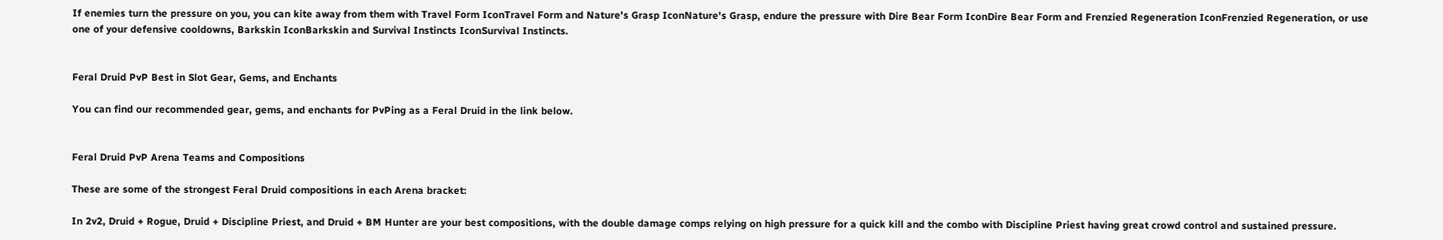If enemies turn the pressure on you, you can kite away from them with Travel Form IconTravel Form and Nature's Grasp IconNature's Grasp, endure the pressure with Dire Bear Form IconDire Bear Form and Frenzied Regeneration IconFrenzied Regeneration, or use one of your defensive cooldowns, Barkskin IconBarkskin and Survival Instincts IconSurvival Instincts.


Feral Druid PvP Best in Slot Gear, Gems, and Enchants

You can find our recommended gear, gems, and enchants for PvPing as a Feral Druid in the link below.


Feral Druid PvP Arena Teams and Compositions

These are some of the strongest Feral Druid compositions in each Arena bracket:

In 2v2, Druid + Rogue, Druid + Discipline Priest, and Druid + BM Hunter are your best compositions, with the double damage comps relying on high pressure for a quick kill and the combo with Discipline Priest having great crowd control and sustained pressure.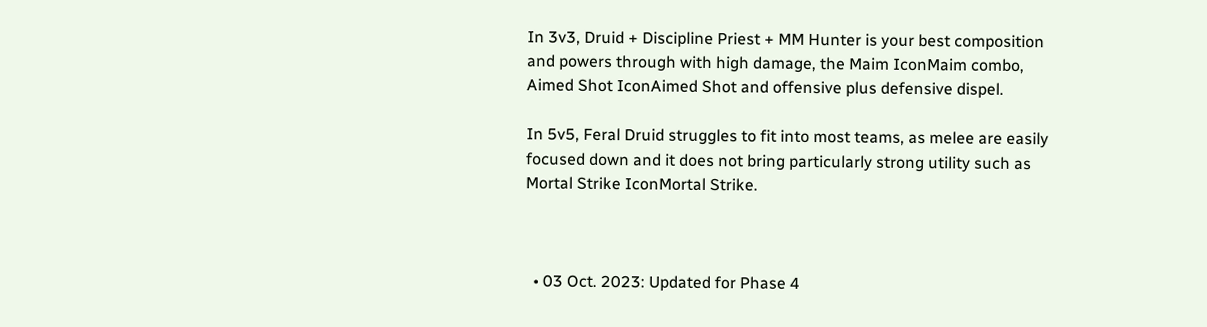In 3v3, Druid + Discipline Priest + MM Hunter is your best composition and powers through with high damage, the Maim IconMaim combo, Aimed Shot IconAimed Shot and offensive plus defensive dispel.

In 5v5, Feral Druid struggles to fit into most teams, as melee are easily focused down and it does not bring particularly strong utility such as Mortal Strike IconMortal Strike.



  • 03 Oct. 2023: Updated for Phase 4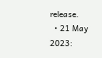release.
  • 21 May 2023: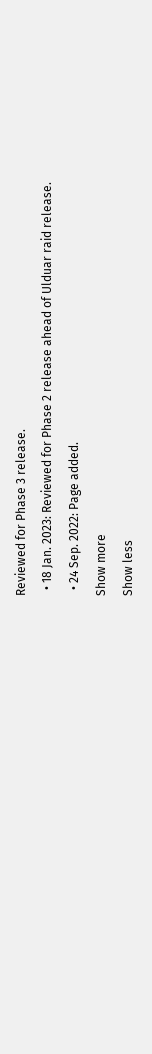Reviewed for Phase 3 release.
  • 18 Jan. 2023: Reviewed for Phase 2 release ahead of Ulduar raid release.
  • 24 Sep. 2022: Page added.
Show more
Show less